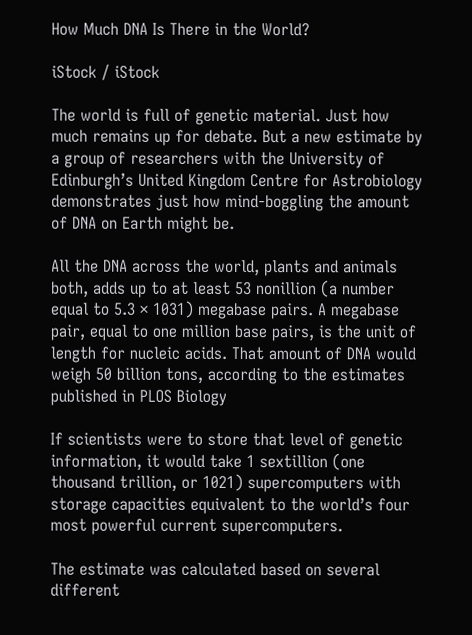How Much DNA Is There in the World?

iStock / iStock

The world is full of genetic material. Just how much remains up for debate. But a new estimate by a group of researchers with the University of Edinburgh’s United Kingdom Centre for Astrobiology demonstrates just how mind-boggling the amount of DNA on Earth might be.

All the DNA across the world, plants and animals both, adds up to at least 53 nonillion (a number equal to 5.3 × 1031) megabase pairs. A megabase pair, equal to one million base pairs, is the unit of length for nucleic acids. That amount of DNA would weigh 50 billion tons, according to the estimates published in PLOS Biology

If scientists were to store that level of genetic information, it would take 1 sextillion (one thousand trillion, or 1021) supercomputers with storage capacities equivalent to the world’s four most powerful current supercomputers.

The estimate was calculated based on several different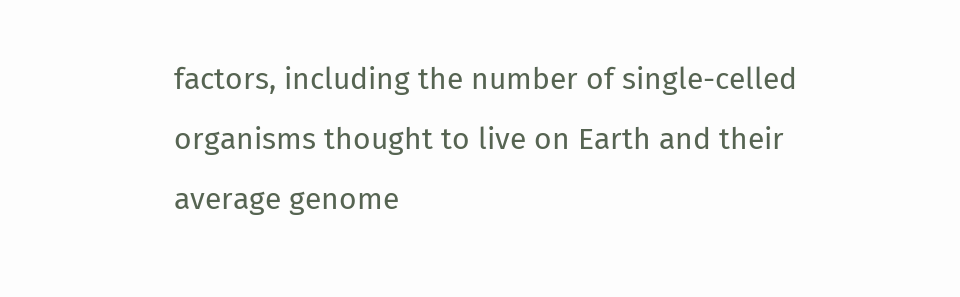factors, including the number of single-celled organisms thought to live on Earth and their average genome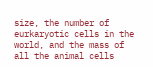size, the number of eurkaryotic cells in the world, and the mass of all the animal cells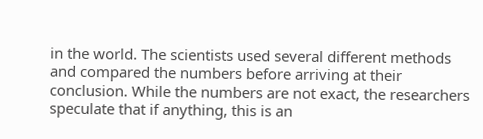in the world. The scientists used several different methods and compared the numbers before arriving at their conclusion. While the numbers are not exact, the researchers speculate that if anything, this is an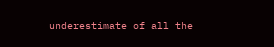underestimate of all the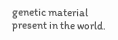genetic material present in the world.